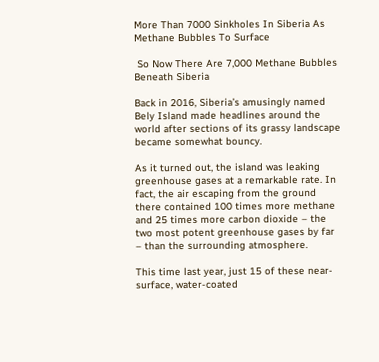More Than 7000 Sinkholes In Siberia As Methane Bubbles To Surface

 So Now There Are 7,000 Methane Bubbles Beneath Siberia

Back in 2016, Siberia’s amusingly named Bely Island made headlines around the world after sections of its grassy landscape became somewhat bouncy.

As it turned out, the island was leaking greenhouse gases at a remarkable rate. In fact, the air escaping from the ground there contained 100 times more methane and 25 times more carbon dioxide – the two most potent greenhouse gases by far – than the surrounding atmosphere.

This time last year, just 15 of these near-surface, water-coated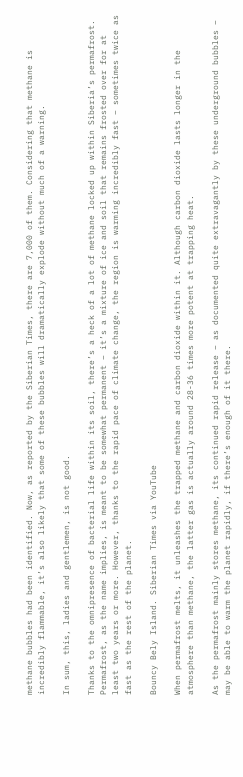methane bubbles had been identified. Now, as reported by the Siberian Times, there are 7,000 of them. Considering that methane is incredibly flammable, it’s also likely that some of these bubbles will dramatically explode without much of a warning.

In sum, this, ladies and gentlemen, is not good.

Thanks to the omnipresence of bacterial life within its soil, there’s a heck of a lot of methane locked up within Siberia’s permafrost. Permafrost, as the name implies, is meant to be somewhat permanent – it’s a mixture of ice and soil that remains frosted over for at least two years or more. However, thanks to the rapid pace of climate change, the region is warming incredibly fast – sometimes twice as fast as the rest of the planet.

Bouncy Bely Island. Siberian Times via YouTube

When permafrost melts, it unleashes the trapped methane and carbon dioxide within it. Although carbon dioxide lasts longer in the atmosphere than methane, the latter gas is actually around 28-36 times more potent at trapping heat.

As the permafrost mainly stores methane, its continued rapid release – as documented quite extravagantly by these underground bubbles – may be able to warm the planet rapidly, if there’s enough of it there.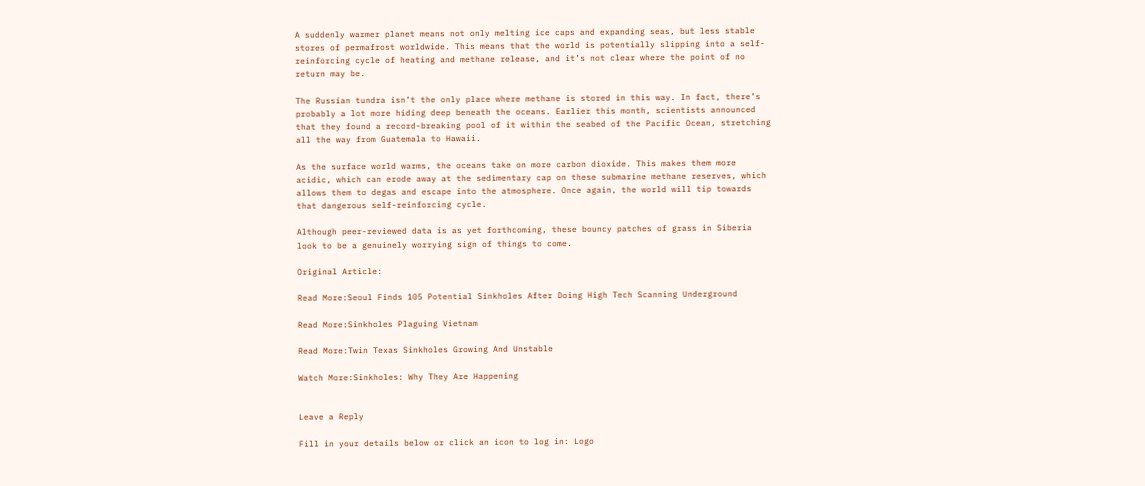A suddenly warmer planet means not only melting ice caps and expanding seas, but less stable stores of permafrost worldwide. This means that the world is potentially slipping into a self-reinforcing cycle of heating and methane release, and it’s not clear where the point of no return may be.

The Russian tundra isn’t the only place where methane is stored in this way. In fact, there’s probably a lot more hiding deep beneath the oceans. Earlier this month, scientists announced that they found a record-breaking pool of it within the seabed of the Pacific Ocean, stretching all the way from Guatemala to Hawaii.

As the surface world warms, the oceans take on more carbon dioxide. This makes them more acidic, which can erode away at the sedimentary cap on these submarine methane reserves, which allows them to degas and escape into the atmosphere. Once again, the world will tip towards that dangerous self-reinforcing cycle.

Although peer-reviewed data is as yet forthcoming, these bouncy patches of grass in Siberia look to be a genuinely worrying sign of things to come.

Original Article:

Read More:Seoul Finds 105 Potential Sinkholes After Doing High Tech Scanning Underground

Read More:Sinkholes Plaguing Vietnam

Read More:Twin Texas Sinkholes Growing And Unstable

Watch More:Sinkholes: Why They Are Happening


Leave a Reply

Fill in your details below or click an icon to log in: Logo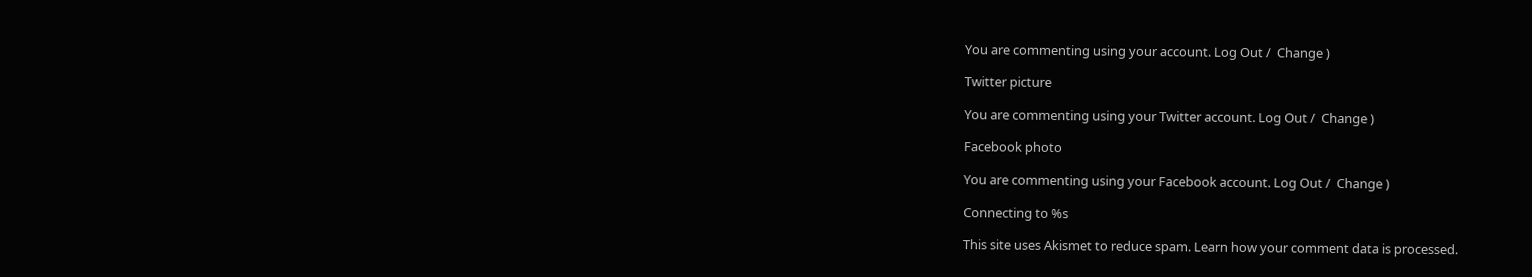You are commenting using your account. Log Out /  Change )

Twitter picture

You are commenting using your Twitter account. Log Out /  Change )

Facebook photo

You are commenting using your Facebook account. Log Out /  Change )

Connecting to %s

This site uses Akismet to reduce spam. Learn how your comment data is processed.